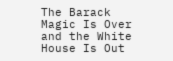The Barack Magic Is Over and the White House Is Out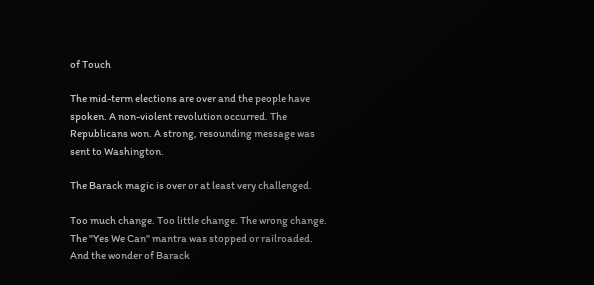of Touch

The mid-term elections are over and the people have spoken. A non-violent revolution occurred. The Republicans won. A strong, resounding message was sent to Washington.

The Barack magic is over or at least very challenged.

Too much change. Too little change. The wrong change. The "Yes We Can" mantra was stopped or railroaded. And the wonder of Barack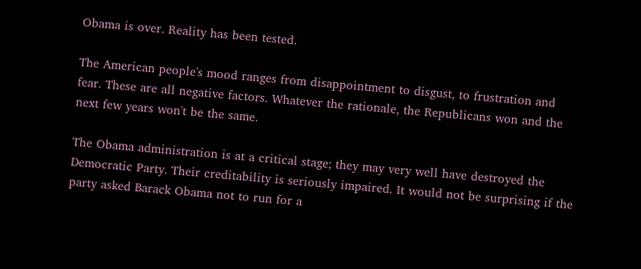Obama is over. Reality has been tested.

The American people's mood ranges from disappointment to disgust, to frustration and fear. These are all negative factors. Whatever the rationale, the Republicans won and the next few years won't be the same.

The Obama administration is at a critical stage; they may very well have destroyed the Democratic Party. Their creditability is seriously impaired. It would not be surprising if the party asked Barack Obama not to run for a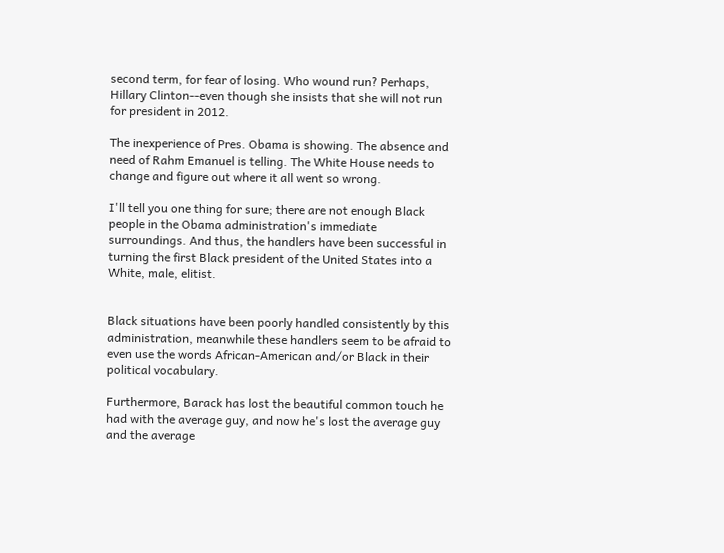second term, for fear of losing. Who wound run? Perhaps, Hillary Clinton--even though she insists that she will not run for president in 2012.

The inexperience of Pres. Obama is showing. The absence and need of Rahm Emanuel is telling. The White House needs to change and figure out where it all went so wrong.

I'll tell you one thing for sure; there are not enough Black people in the Obama administration's immediate surroundings. And thus, the handlers have been successful in turning the first Black president of the United States into a White, male, elitist.


Black situations have been poorly handled consistently by this administration, meanwhile these handlers seem to be afraid to even use the words African-American and/or Black in their political vocabulary.

Furthermore, Barack has lost the beautiful common touch he had with the average guy, and now he's lost the average guy and the average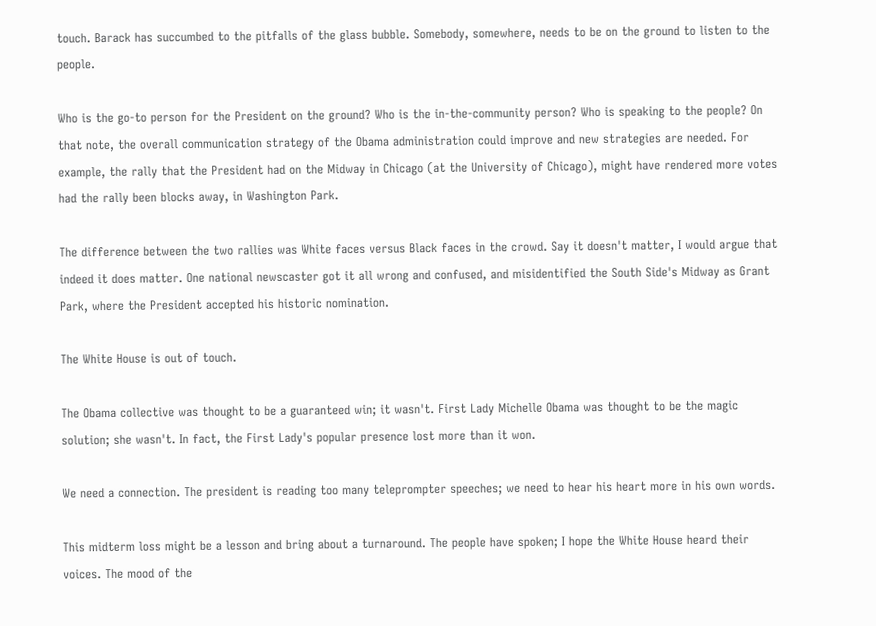touch. Barack has succumbed to the pitfalls of the glass bubble. Somebody, somewhere, needs to be on the ground to listen to the people.

Who is the go-to person for the President on the ground? Who is the in-the-community person? Who is speaking to the people? On that note, the overall communication strategy of the Obama administration could improve and new strategies are needed. For example, the rally that the President had on the Midway in Chicago (at the University of Chicago), might have rendered more votes had the rally been blocks away, in Washington Park.

The difference between the two rallies was White faces versus Black faces in the crowd. Say it doesn't matter, I would argue that indeed it does matter. One national newscaster got it all wrong and confused, and misidentified the South Side's Midway as Grant Park, where the President accepted his historic nomination.

The White House is out of touch.

The Obama collective was thought to be a guaranteed win; it wasn't. First Lady Michelle Obama was thought to be the magic solution; she wasn't. In fact, the First Lady's popular presence lost more than it won.

We need a connection. The president is reading too many teleprompter speeches; we need to hear his heart more in his own words.

This midterm loss might be a lesson and bring about a turnaround. The people have spoken; I hope the White House heard their voices. The mood of the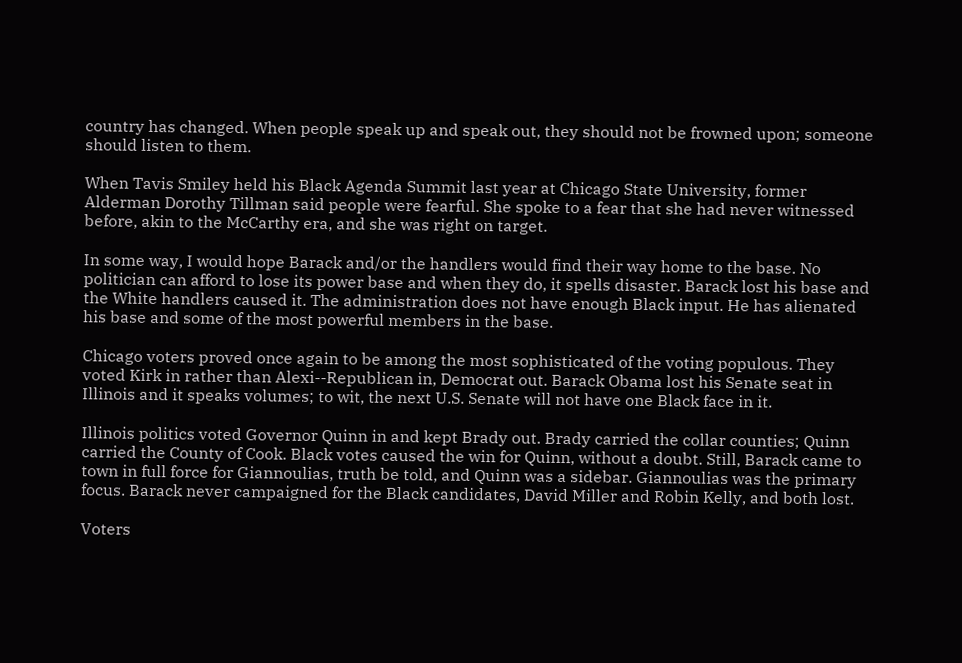country has changed. When people speak up and speak out, they should not be frowned upon; someone should listen to them.

When Tavis Smiley held his Black Agenda Summit last year at Chicago State University, former Alderman Dorothy Tillman said people were fearful. She spoke to a fear that she had never witnessed before, akin to the McCarthy era, and she was right on target.

In some way, I would hope Barack and/or the handlers would find their way home to the base. No politician can afford to lose its power base and when they do, it spells disaster. Barack lost his base and the White handlers caused it. The administration does not have enough Black input. He has alienated his base and some of the most powerful members in the base.

Chicago voters proved once again to be among the most sophisticated of the voting populous. They voted Kirk in rather than Alexi--Republican in, Democrat out. Barack Obama lost his Senate seat in Illinois and it speaks volumes; to wit, the next U.S. Senate will not have one Black face in it.

Illinois politics voted Governor Quinn in and kept Brady out. Brady carried the collar counties; Quinn carried the County of Cook. Black votes caused the win for Quinn, without a doubt. Still, Barack came to town in full force for Giannoulias, truth be told, and Quinn was a sidebar. Giannoulias was the primary focus. Barack never campaigned for the Black candidates, David Miller and Robin Kelly, and both lost.

Voters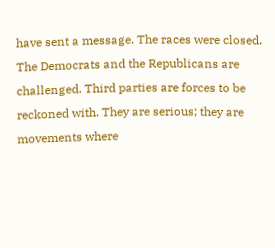have sent a message. The races were closed. The Democrats and the Republicans are challenged. Third parties are forces to be reckoned with. They are serious; they are movements where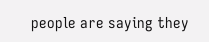people are saying they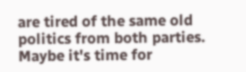are tired of the same old politics from both parties. Maybe it's time for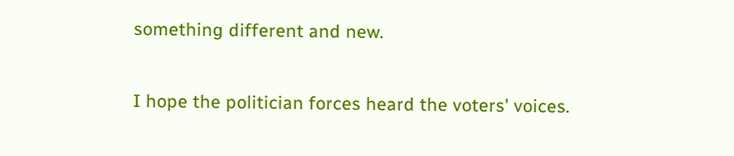something different and new.

I hope the politician forces heard the voters' voices.